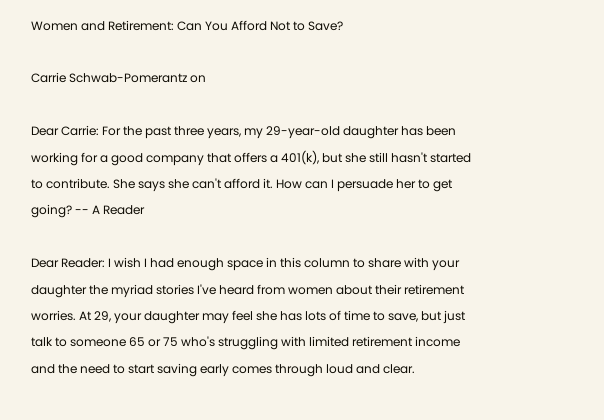Women and Retirement: Can You Afford Not to Save?

Carrie Schwab-Pomerantz on

Dear Carrie: For the past three years, my 29-year-old daughter has been working for a good company that offers a 401(k), but she still hasn't started to contribute. She says she can't afford it. How can I persuade her to get going? -- A Reader

Dear Reader: I wish I had enough space in this column to share with your daughter the myriad stories I've heard from women about their retirement worries. At 29, your daughter may feel she has lots of time to save, but just talk to someone 65 or 75 who's struggling with limited retirement income and the need to start saving early comes through loud and clear.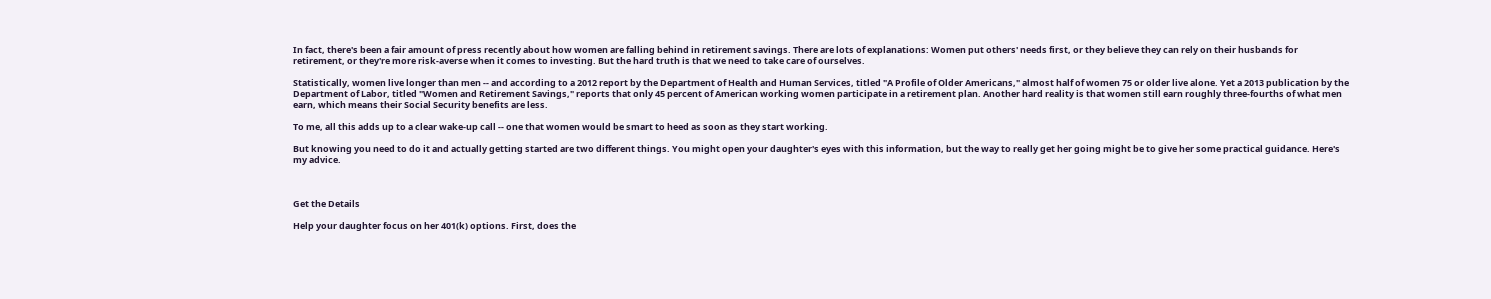In fact, there's been a fair amount of press recently about how women are falling behind in retirement savings. There are lots of explanations: Women put others' needs first, or they believe they can rely on their husbands for retirement, or they're more risk-averse when it comes to investing. But the hard truth is that we need to take care of ourselves.

Statistically, women live longer than men -- and according to a 2012 report by the Department of Health and Human Services, titled "A Profile of Older Americans," almost half of women 75 or older live alone. Yet a 2013 publication by the Department of Labor, titled "Women and Retirement Savings," reports that only 45 percent of American working women participate in a retirement plan. Another hard reality is that women still earn roughly three-fourths of what men earn, which means their Social Security benefits are less.

To me, all this adds up to a clear wake-up call -- one that women would be smart to heed as soon as they start working.

But knowing you need to do it and actually getting started are two different things. You might open your daughter's eyes with this information, but the way to really get her going might be to give her some practical guidance. Here's my advice.



Get the Details

Help your daughter focus on her 401(k) options. First, does the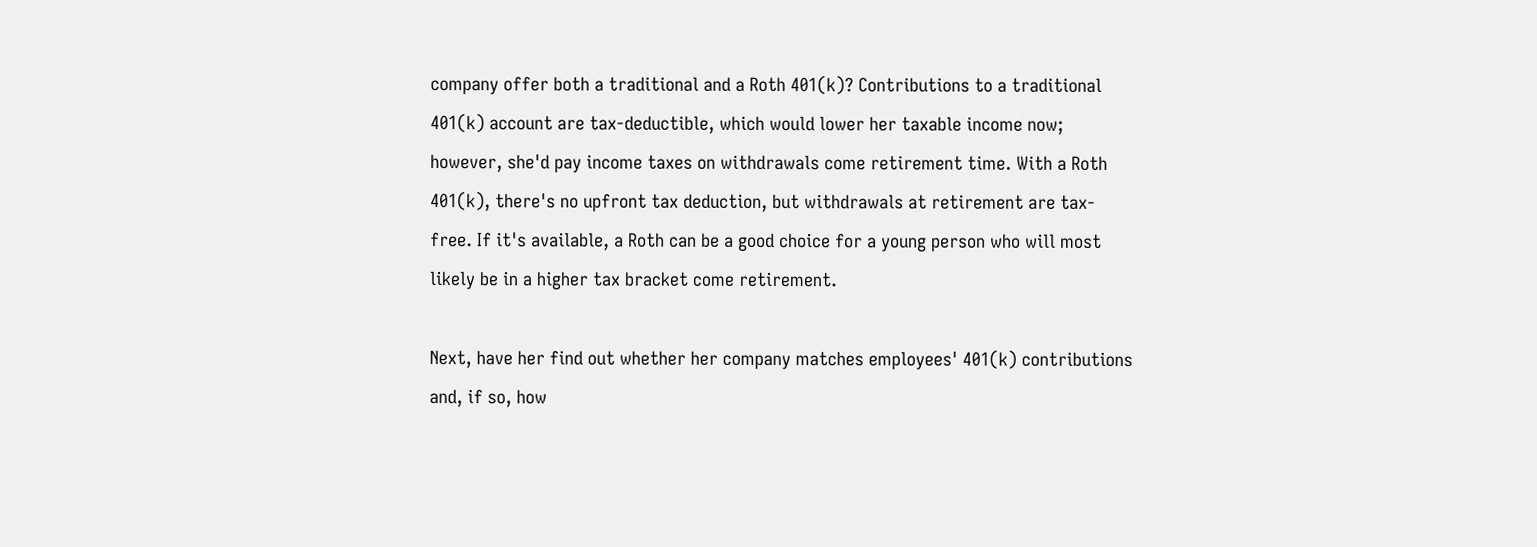company offer both a traditional and a Roth 401(k)? Contributions to a traditional 401(k) account are tax-deductible, which would lower her taxable income now; however, she'd pay income taxes on withdrawals come retirement time. With a Roth 401(k), there's no upfront tax deduction, but withdrawals at retirement are tax-free. If it's available, a Roth can be a good choice for a young person who will most likely be in a higher tax bracket come retirement.

Next, have her find out whether her company matches employees' 401(k) contributions and, if so, how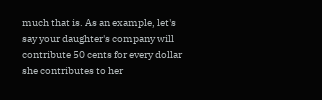much that is. As an example, let's say your daughter's company will contribute 50 cents for every dollar she contributes to her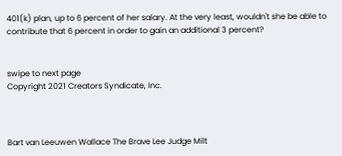401(k) plan, up to 6 percent of her salary. At the very least, wouldn't she be able to contribute that 6 percent in order to gain an additional 3 percent?


swipe to next page
Copyright 2021 Creators Syndicate, Inc.



Bart van Leeuwen Wallace The Brave Lee Judge Milt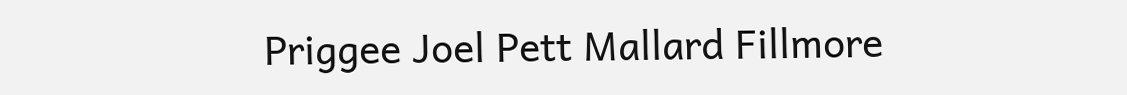Priggee Joel Pett Mallard Fillmore